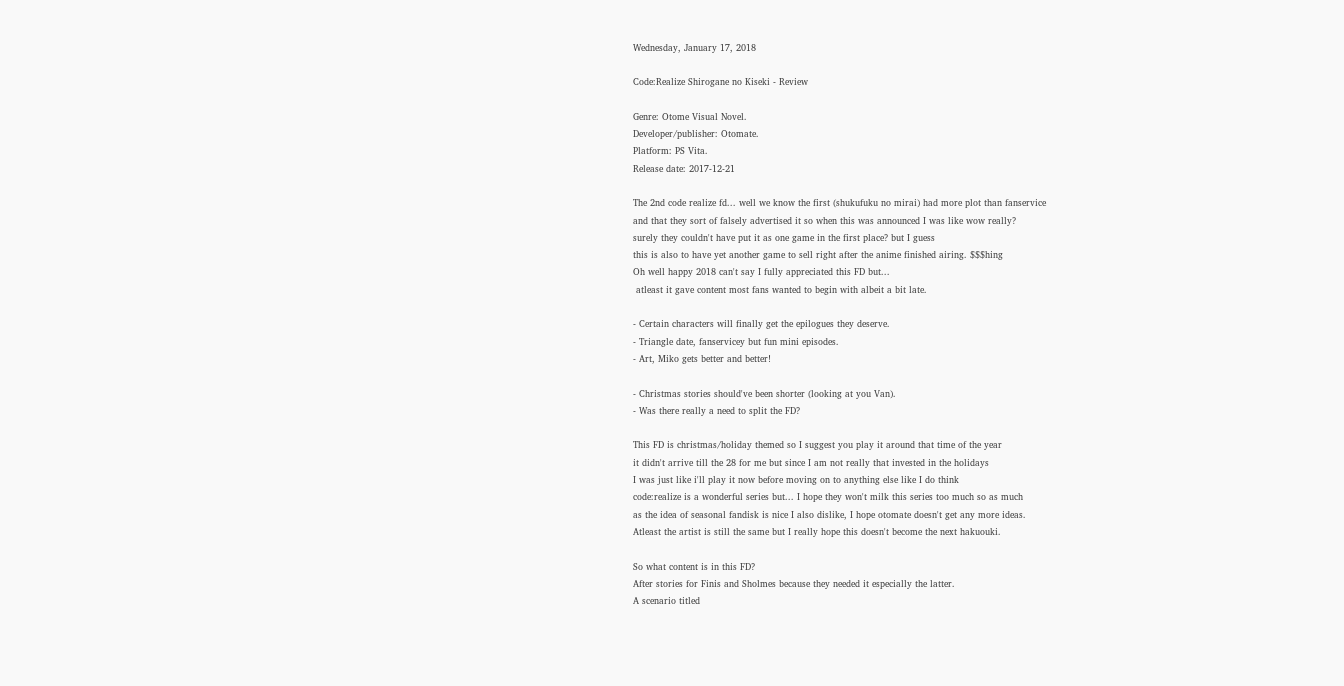Wednesday, January 17, 2018

Code:Realize Shirogane no Kiseki - Review

Genre: Otome Visual Novel.
Developer/publisher: Otomate.
Platform: PS Vita.
Release date: 2017-12-21

The 2nd code realize fd... well we know the first (shukufuku no mirai) had more plot than fanservice
and that they sort of falsely advertised it so when this was announced I was like wow really?
surely they couldn't have put it as one game in the first place? but I guess
this is also to have yet another game to sell right after the anime finished airing. $$$hing
Oh well happy 2018 can't say I fully appreciated this FD but...
 atleast it gave content most fans wanted to begin with albeit a bit late.

- Certain characters will finally get the epilogues they deserve.
- Triangle date, fanservicey but fun mini episodes.
- Art, Miko gets better and better!

- Christmas stories should've been shorter (looking at you Van).
- Was there really a need to split the FD?

This FD is christmas/holiday themed so I suggest you play it around that time of the year
it didn't arrive till the 28 for me but since I am not really that invested in the holidays
I was just like i'll play it now before moving on to anything else like I do think
code:realize is a wonderful series but... I hope they won't milk this series too much so as much
as the idea of seasonal fandisk is nice I also dislike, I hope otomate doesn't get any more ideas.
Atleast the artist is still the same but I really hope this doesn't become the next hakuouki.

So what content is in this FD?
After stories for Finis and Sholmes because they needed it especially the latter.
A scenario titled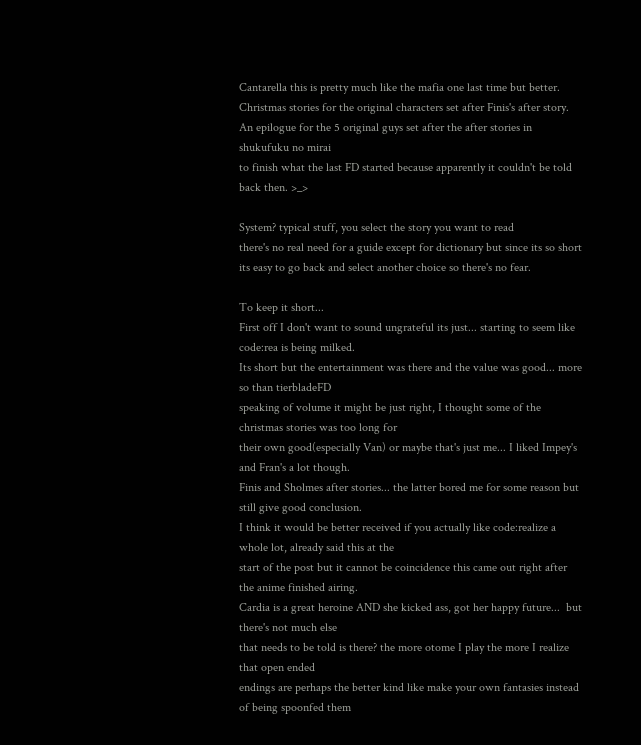Cantarella this is pretty much like the mafia one last time but better.
Christmas stories for the original characters set after Finis's after story.
An epilogue for the 5 original guys set after the after stories in shukufuku no mirai
to finish what the last FD started because apparently it couldn't be told back then. >_>

System? typical stuff, you select the story you want to read
there's no real need for a guide except for dictionary but since its so short
its easy to go back and select another choice so there's no fear.

To keep it short...
First off I don't want to sound ungrateful its just... starting to seem like code:rea is being milked.
Its short but the entertainment was there and the value was good... more so than tierbladeFD
speaking of volume it might be just right, I thought some of the christmas stories was too long for
their own good(especially Van) or maybe that's just me... I liked Impey's and Fran's a lot though.
Finis and Sholmes after stories... the latter bored me for some reason but still give good conclusion.
I think it would be better received if you actually like code:realize a whole lot, already said this at the
start of the post but it cannot be coincidence this came out right after the anime finished airing.
Cardia is a great heroine AND she kicked ass, got her happy future...  but there's not much else
that needs to be told is there? the more otome I play the more I realize that open ended
endings are perhaps the better kind like make your own fantasies instead of being spoonfed them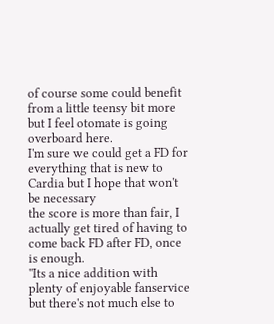of course some could benefit from a little teensy bit more but I feel otomate is going overboard here.
I'm sure we could get a FD for everything that is new to Cardia but I hope that won't be necessary
the score is more than fair, I actually get tired of having to come back FD after FD, once is enough.
''Its a nice addition with plenty of enjoyable fanservice but there's not much else to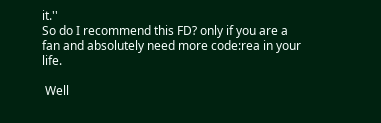it.''
So do I recommend this FD? only if you are a fan and absolutely need more code:rea in your life.

 Well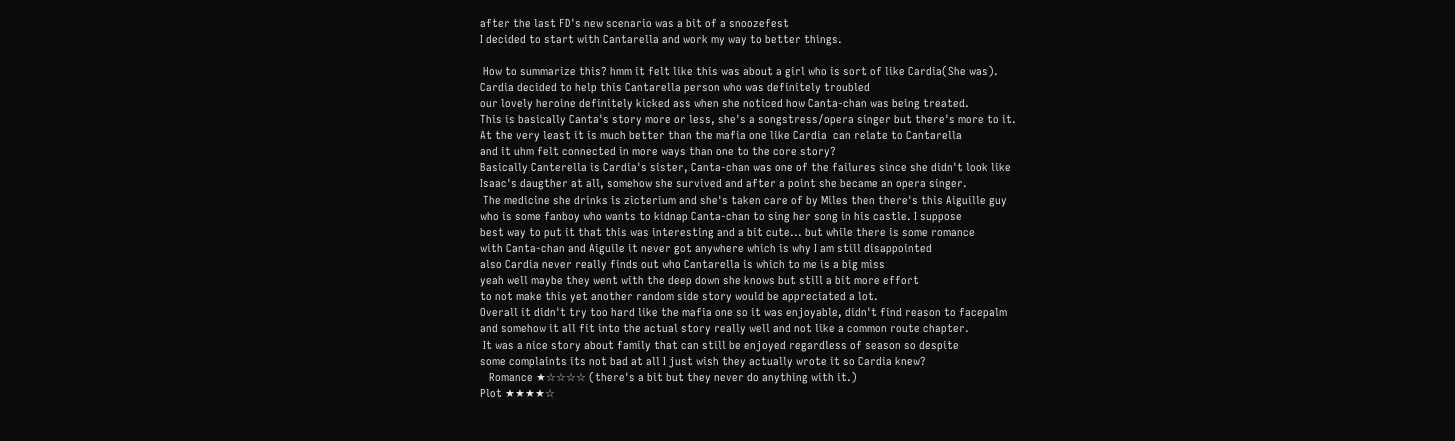after the last FD's new scenario was a bit of a snoozefest
I decided to start with Cantarella and work my way to better things.

 How to summarize this? hmm it felt like this was about a girl who is sort of like Cardia(She was).
Cardia decided to help this Cantarella person who was definitely troubled
our lovely heroine definitely kicked ass when she noticed how Canta-chan was being treated.
This is basically Canta's story more or less, she's a songstress/opera singer but there's more to it.
At the very least it is much better than the mafia one like Cardia  can relate to Cantarella
and it uhm felt connected in more ways than one to the core story?
Basically Canterella is Cardia's sister, Canta-chan was one of the failures since she didn't look like
Isaac's daugther at all, somehow she survived and after a point she became an opera singer.
 The medicine she drinks is zicterium and she's taken care of by Miles then there's this Aiguille guy
who is some fanboy who wants to kidnap Canta-chan to sing her song in his castle. I suppose
best way to put it that this was interesting and a bit cute... but while there is some romance
with Canta-chan and Aiguile it never got anywhere which is why I am still disappointed
also Cardia never really finds out who Cantarella is which to me is a big miss
yeah well maybe they went with the deep down she knows but still a bit more effort
to not make this yet another random side story would be appreciated a lot.
Overall it didn't try too hard like the mafia one so it was enjoyable, didn't find reason to facepalm
and somehow it all fit into the actual story really well and not like a common route chapter.
 It was a nice story about family that can still be enjoyed regardless of season so despite
some complaints its not bad at all I just wish they actually wrote it so Cardia knew?
   Romance ★☆☆☆☆ (there's a bit but they never do anything with it.)
Plot ★★★★☆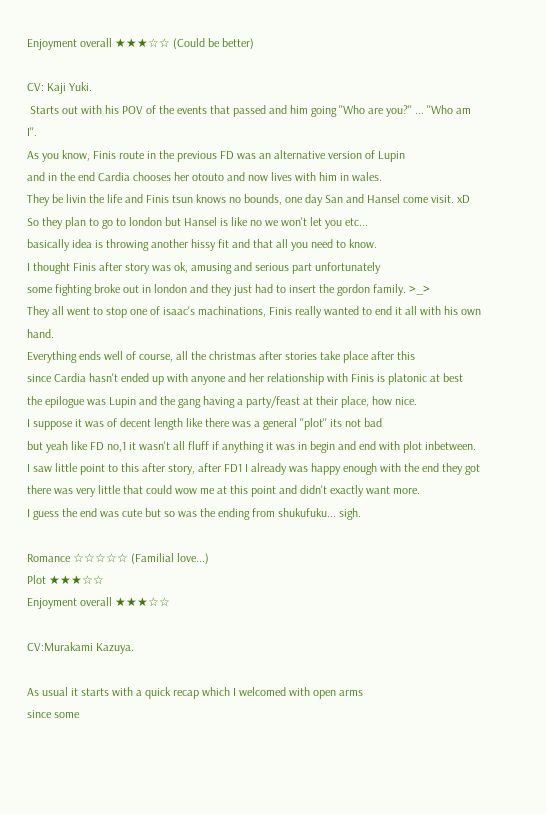Enjoyment overall ★★★☆☆ (Could be better)

CV: Kaji Yuki.
 Starts out with his POV of the events that passed and him going ''Who are you?'' ... ''Who am I''.
As you know, Finis route in the previous FD was an alternative version of Lupin
and in the end Cardia chooses her otouto and now lives with him in wales.
They be livin the life and Finis tsun knows no bounds, one day San and Hansel come visit. xD
So they plan to go to london but Hansel is like no we won't let you etc...
basically idea is throwing another hissy fit and that all you need to know.
I thought Finis after story was ok, amusing and serious part unfortunately
some fighting broke out in london and they just had to insert the gordon family. >_>
They all went to stop one of isaac's machinations, Finis really wanted to end it all with his own hand.
Everything ends well of course, all the christmas after stories take place after this
since Cardia hasn't ended up with anyone and her relationship with Finis is platonic at best
the epilogue was Lupin and the gang having a party/feast at their place, how nice.
I suppose it was of decent length like there was a general ''plot'' its not bad
but yeah like FD no,1 it wasn't all fluff if anything it was in begin and end with plot inbetween.
I saw little point to this after story, after FD1 I already was happy enough with the end they got
there was very little that could wow me at this point and didn't exactly want more.
I guess the end was cute but so was the ending from shukufuku... sigh.

Romance ☆☆☆☆☆ (Familial love...)
Plot ★★★☆☆
Enjoyment overall ★★★☆☆

CV:Murakami Kazuya.

As usual it starts with a quick recap which I welcomed with open arms
since some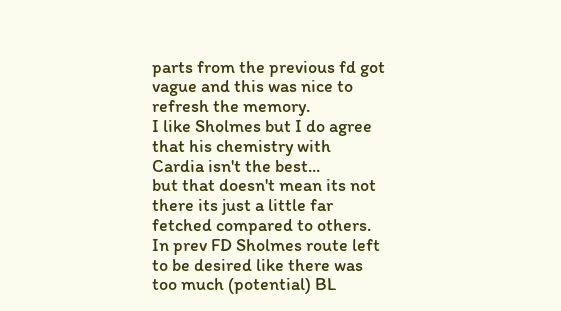parts from the previous fd got vague and this was nice to refresh the memory.
I like Sholmes but I do agree that his chemistry with Cardia isn't the best...
but that doesn't mean its not there its just a little far fetched compared to others.
In prev FD Sholmes route left to be desired like there was too much (potential) BL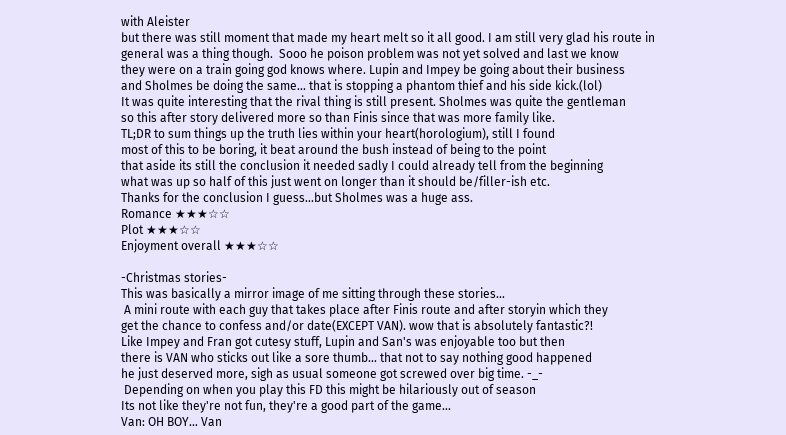with Aleister
but there was still moment that made my heart melt so it all good. I am still very glad his route in
general was a thing though.  Sooo he poison problem was not yet solved and last we know
they were on a train going god knows where. Lupin and Impey be going about their business
and Sholmes be doing the same... that is stopping a phantom thief and his side kick.(lol)
It was quite interesting that the rival thing is still present. Sholmes was quite the gentleman
so this after story delivered more so than Finis since that was more family like.
TL;DR to sum things up the truth lies within your heart(horologium), still I found
most of this to be boring, it beat around the bush instead of being to the point
that aside its still the conclusion it needed sadly I could already tell from the beginning
what was up so half of this just went on longer than it should be/filler-ish etc.
Thanks for the conclusion I guess...but Sholmes was a huge ass.
Romance ★★★☆☆
Plot ★★★☆☆
Enjoyment overall ★★★☆☆

-Christmas stories-
This was basically a mirror image of me sitting through these stories...
 A mini route with each guy that takes place after Finis route and after storyin which they
get the chance to confess and/or date(EXCEPT VAN). wow that is absolutely fantastic?!
Like Impey and Fran got cutesy stuff, Lupin and San's was enjoyable too but then
there is VAN who sticks out like a sore thumb... that not to say nothing good happened
he just deserved more, sigh as usual someone got screwed over big time. -_-
 Depending on when you play this FD this might be hilariously out of season
Its not like they're not fun, they're a good part of the game...
Van: OH BOY... Van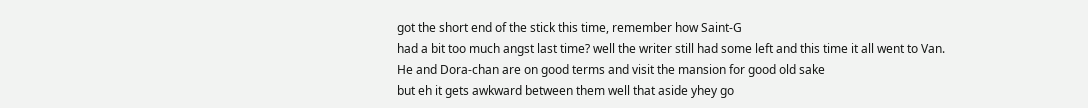got the short end of the stick this time, remember how Saint-G
had a bit too much angst last time? well the writer still had some left and this time it all went to Van.
He and Dora-chan are on good terms and visit the mansion for good old sake
but eh it gets awkward between them well that aside yhey go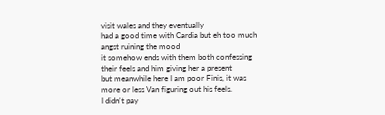visit wales and they eventually
had a good time with Cardia but eh too much angst ruining the mood
it somehow ends with them both confessing their feels and him giving her a present
but meanwhile here I am poor Finis, it was more or less Van figuring out his feels.
I didn't pay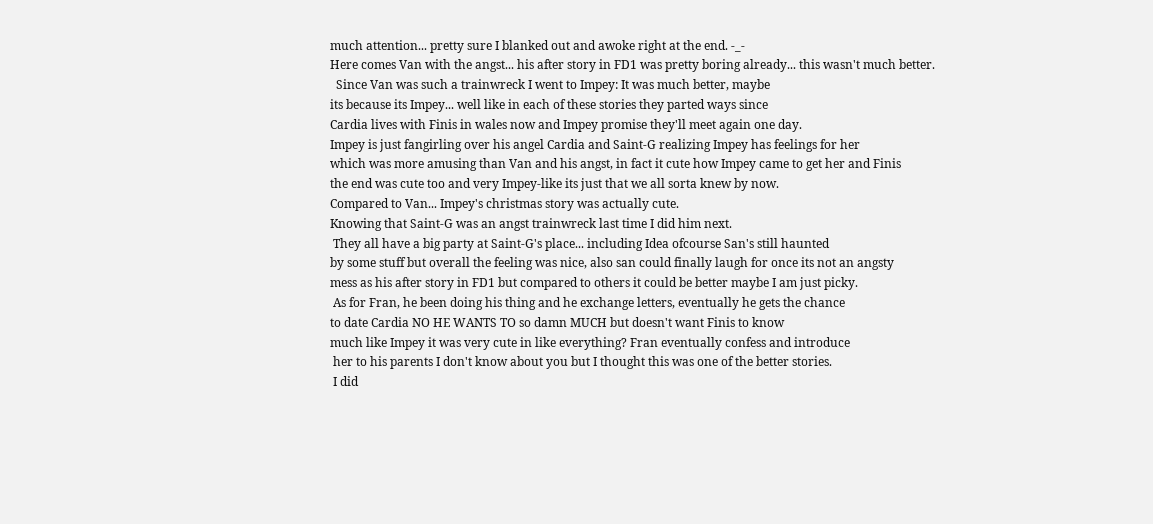much attention... pretty sure I blanked out and awoke right at the end. -_-
Here comes Van with the angst... his after story in FD1 was pretty boring already... this wasn't much better.
  Since Van was such a trainwreck I went to Impey: It was much better, maybe
its because its Impey... well like in each of these stories they parted ways since
Cardia lives with Finis in wales now and Impey promise they'll meet again one day.
Impey is just fangirling over his angel Cardia and Saint-G realizing Impey has feelings for her
which was more amusing than Van and his angst, in fact it cute how Impey came to get her and Finis
the end was cute too and very Impey-like its just that we all sorta knew by now.
Compared to Van... Impey's christmas story was actually cute.
Knowing that Saint-G was an angst trainwreck last time I did him next.
 They all have a big party at Saint-G's place... including Idea ofcourse San's still haunted
by some stuff but overall the feeling was nice, also san could finally laugh for once its not an angsty
mess as his after story in FD1 but compared to others it could be better maybe I am just picky.
 As for Fran, he been doing his thing and he exchange letters, eventually he gets the chance
to date Cardia NO HE WANTS TO so damn MUCH but doesn't want Finis to know
much like Impey it was very cute in like everything? Fran eventually confess and introduce
 her to his parents I don't know about you but I thought this was one of the better stories.
 I did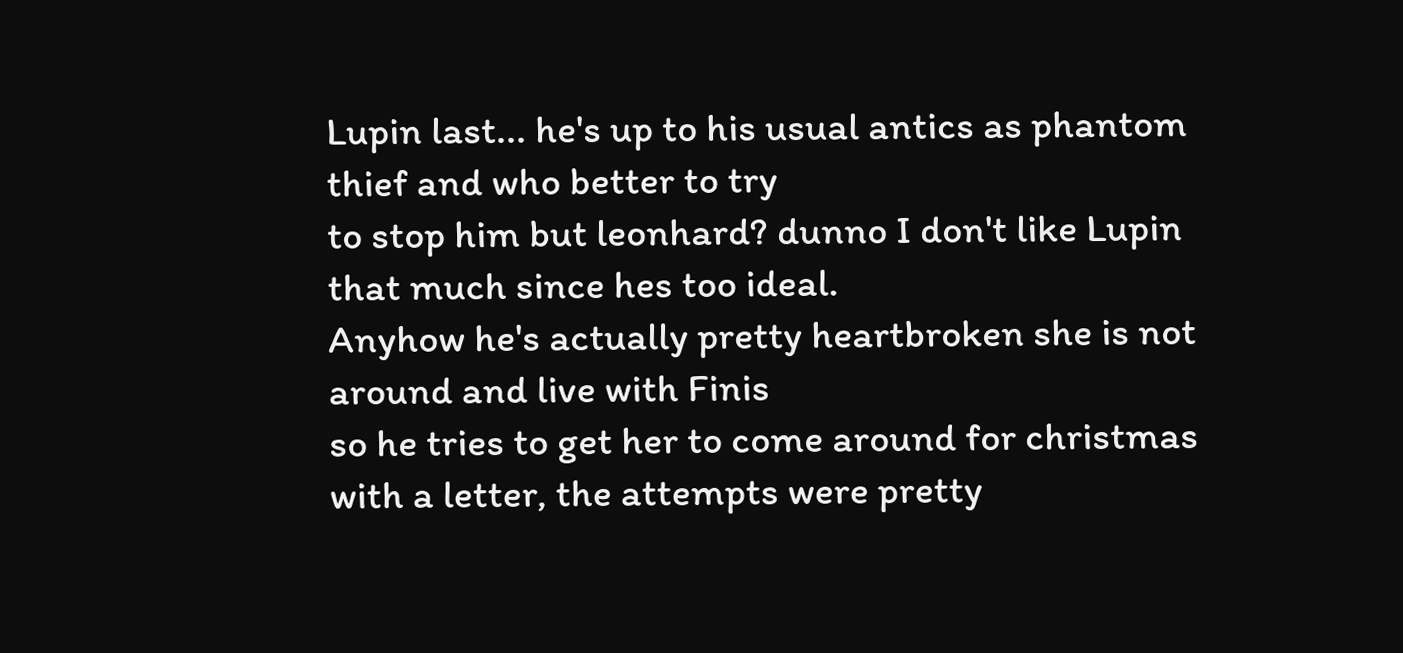Lupin last... he's up to his usual antics as phantom thief and who better to try
to stop him but leonhard? dunno I don't like Lupin that much since hes too ideal.
Anyhow he's actually pretty heartbroken she is not around and live with Finis
so he tries to get her to come around for christmas with a letter, the attempts were pretty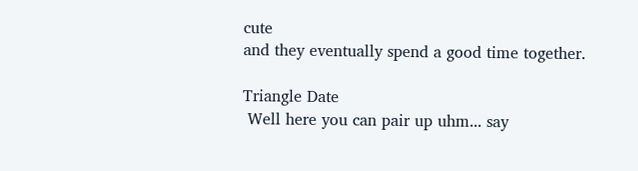cute
and they eventually spend a good time together.

Triangle Date
 Well here you can pair up uhm... say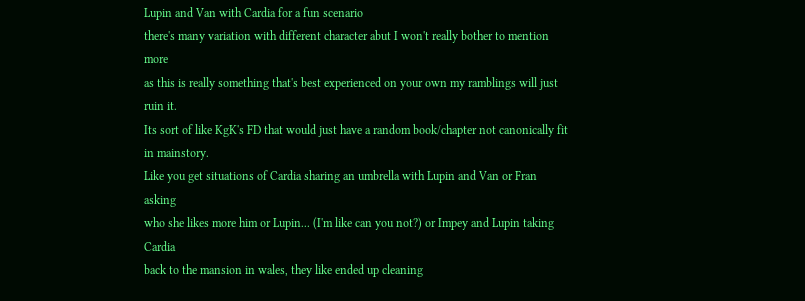Lupin and Van with Cardia for a fun scenario
there's many variation with different character abut I won't really bother to mention more
as this is really something that's best experienced on your own my ramblings will just ruin it.
Its sort of like KgK's FD that would just have a random book/chapter not canonically fit in mainstory.
Like you get situations of Cardia sharing an umbrella with Lupin and Van or Fran asking
who she likes more him or Lupin... (I'm like can you not?) or Impey and Lupin taking Cardia
back to the mansion in wales, they like ended up cleaning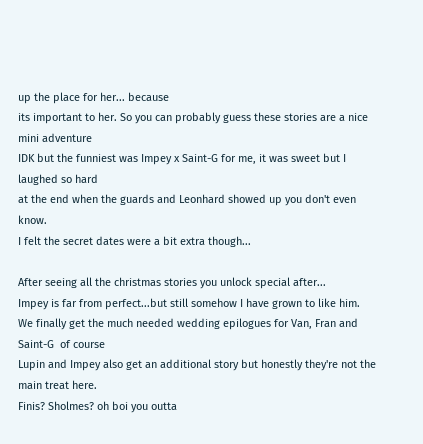up the place for her... because
its important to her. So you can probably guess these stories are a nice mini adventure
IDK but the funniest was Impey x Saint-G for me, it was sweet but I laughed so hard
at the end when the guards and Leonhard showed up you don't even know.
I felt the secret dates were a bit extra though...

After seeing all the christmas stories you unlock special after...
Impey is far from perfect...but still somehow I have grown to like him.
We finally get the much needed wedding epilogues for Van, Fran and Saint-G  of course
Lupin and Impey also get an additional story but honestly they're not the main treat here.
Finis? Sholmes? oh boi you outta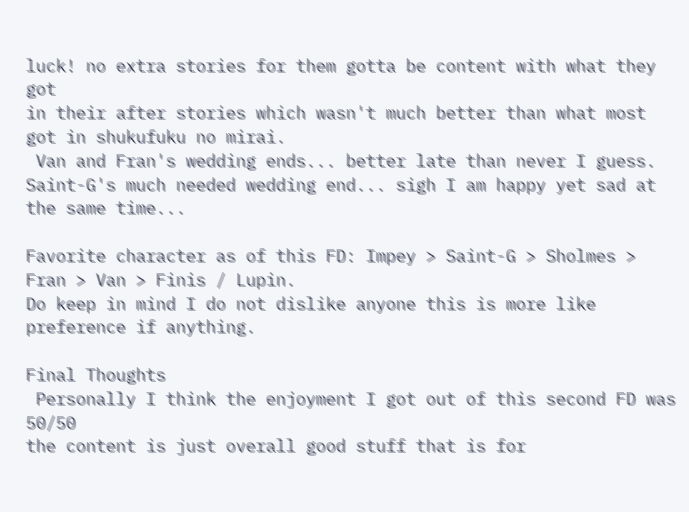luck! no extra stories for them gotta be content with what they got
in their after stories which wasn't much better than what most got in shukufuku no mirai.
 Van and Fran's wedding ends... better late than never I guess.
Saint-G's much needed wedding end... sigh I am happy yet sad at the same time...

Favorite character as of this FD: Impey > Saint-G > Sholmes > Fran > Van > Finis / Lupin.
Do keep in mind I do not dislike anyone this is more like preference if anything.

Final Thoughts
 Personally I think the enjoyment I got out of this second FD was 50/50
the content is just overall good stuff that is for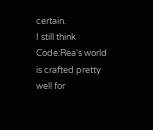certain.
I still think Code:Rea's world is crafted pretty well for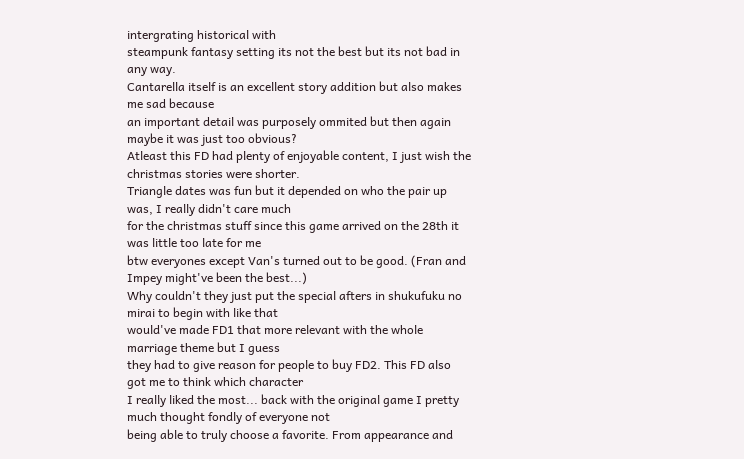intergrating historical with
steampunk fantasy setting its not the best but its not bad in any way.
Cantarella itself is an excellent story addition but also makes me sad because
an important detail was purposely ommited but then again maybe it was just too obvious?
Atleast this FD had plenty of enjoyable content, I just wish the christmas stories were shorter.
Triangle dates was fun but it depended on who the pair up was, I really didn't care much
for the christmas stuff since this game arrived on the 28th it was little too late for me
btw everyones except Van's turned out to be good. (Fran and Impey might've been the best...)
Why couldn't they just put the special afters in shukufuku no mirai to begin with like that
would've made FD1 that more relevant with the whole marriage theme but I guess
they had to give reason for people to buy FD2. This FD also got me to think which character
I really liked the most... back with the original game I pretty much thought fondly of everyone not
being able to truly choose a favorite. From appearance and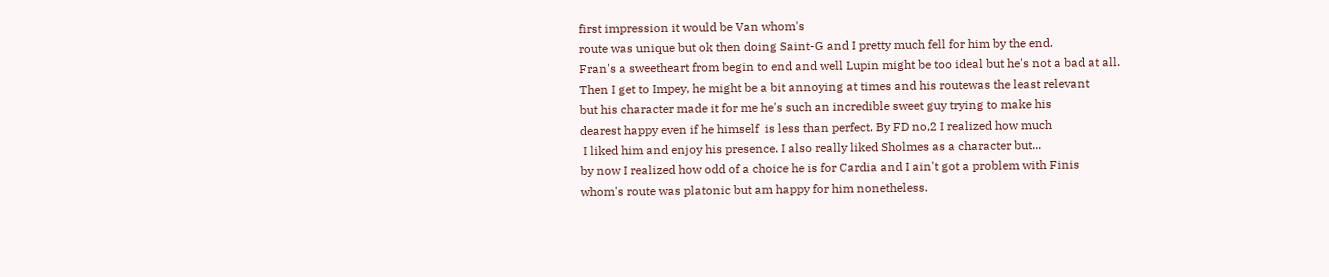first impression it would be Van whom's
route was unique but ok then doing Saint-G and I pretty much fell for him by the end.
Fran's a sweetheart from begin to end and well Lupin might be too ideal but he's not a bad at all.
Then I get to Impey, he might be a bit annoying at times and his routewas the least relevant
but his character made it for me he's such an incredible sweet guy trying to make his
dearest happy even if he himself  is less than perfect. By FD no,2 I realized how much
 I liked him and enjoy his presence. I also really liked Sholmes as a character but...
by now I realized how odd of a choice he is for Cardia and I ain't got a problem with Finis
whom's route was platonic but am happy for him nonetheless.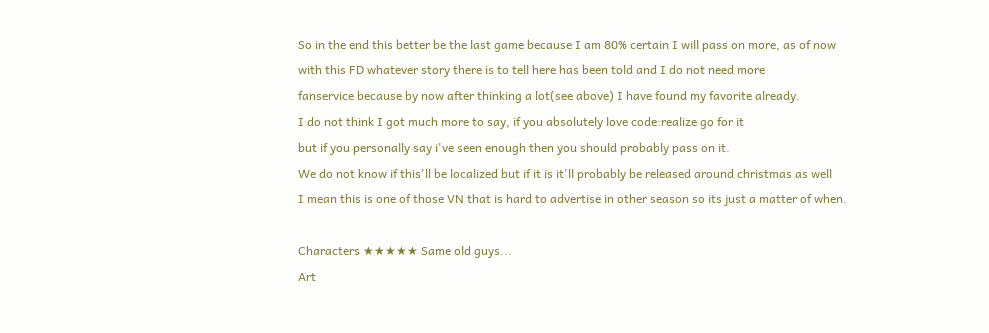So in the end this better be the last game because I am 80% certain I will pass on more, as of now
with this FD whatever story there is to tell here has been told and I do not need more
fanservice because by now after thinking a lot(see above) I have found my favorite already.
I do not think I got much more to say, if you absolutely love code:realize go for it
but if you personally say i've seen enough then you should probably pass on it.
We do not know if this'll be localized but if it is it'll probably be released around christmas as well
I mean this is one of those VN that is hard to advertise in other season so its just a matter of when.

Characters ★★★★★ Same old guys...
Art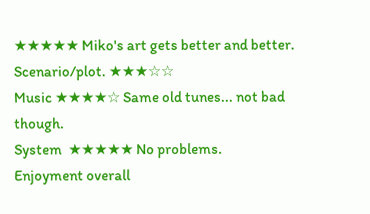★★★★★ Miko's art gets better and better.
Scenario/plot. ★★★☆☆
Music ★★★★☆ Same old tunes... not bad though.
System  ★★★★★ No problems.
Enjoyment overall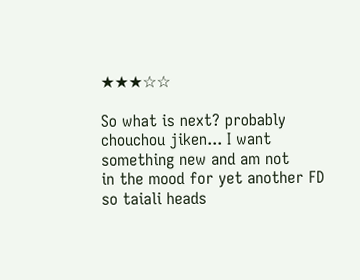★★★☆☆

So what is next? probably chouchou jiken... I want something new and am not
in the mood for yet another FD so taiali heads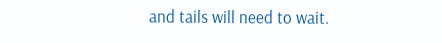and tails will need to wait.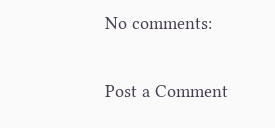No comments:

Post a Comment